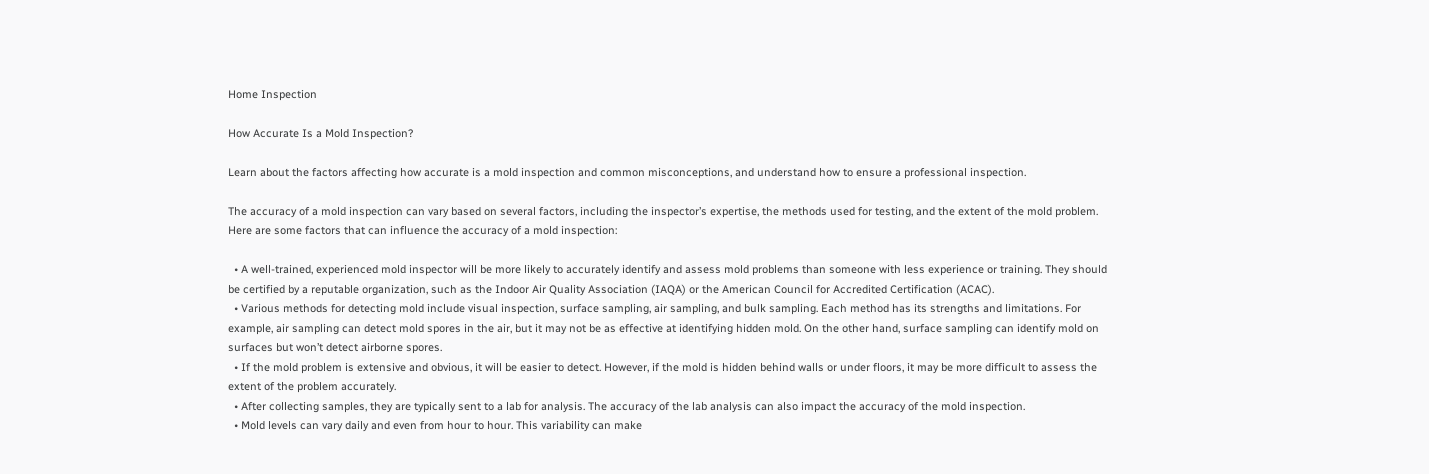Home Inspection

How Accurate Is a Mold Inspection?

Learn about the factors affecting how accurate is a mold inspection and common misconceptions, and understand how to ensure a professional inspection.

The accuracy of a mold inspection can vary based on several factors, including the inspector’s expertise, the methods used for testing, and the extent of the mold problem. Here are some factors that can influence the accuracy of a mold inspection:

  • A well-trained, experienced mold inspector will be more likely to accurately identify and assess mold problems than someone with less experience or training. They should be certified by a reputable organization, such as the Indoor Air Quality Association (IAQA) or the American Council for Accredited Certification (ACAC).
  • Various methods for detecting mold include visual inspection, surface sampling, air sampling, and bulk sampling. Each method has its strengths and limitations. For example, air sampling can detect mold spores in the air, but it may not be as effective at identifying hidden mold. On the other hand, surface sampling can identify mold on surfaces but won’t detect airborne spores.
  • If the mold problem is extensive and obvious, it will be easier to detect. However, if the mold is hidden behind walls or under floors, it may be more difficult to assess the extent of the problem accurately.
  • After collecting samples, they are typically sent to a lab for analysis. The accuracy of the lab analysis can also impact the accuracy of the mold inspection.
  • Mold levels can vary daily and even from hour to hour. This variability can make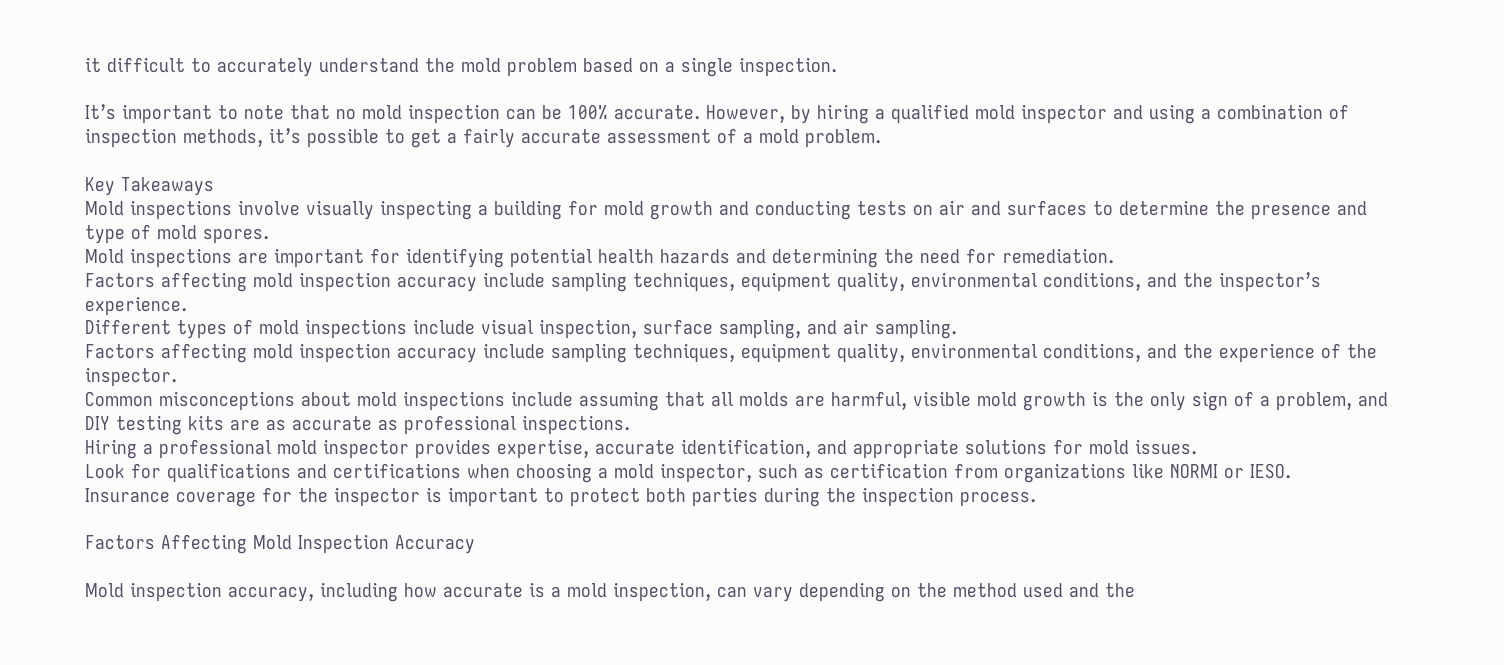it difficult to accurately understand the mold problem based on a single inspection.

It’s important to note that no mold inspection can be 100% accurate. However, by hiring a qualified mold inspector and using a combination of inspection methods, it’s possible to get a fairly accurate assessment of a mold problem.

Key Takeaways
Mold inspections involve visually inspecting a building for mold growth and conducting tests on air and surfaces to determine the presence and type of mold spores.
Mold inspections are important for identifying potential health hazards and determining the need for remediation.
Factors affecting mold inspection accuracy include sampling techniques, equipment quality, environmental conditions, and the inspector’s experience.
Different types of mold inspections include visual inspection, surface sampling, and air sampling.
Factors affecting mold inspection accuracy include sampling techniques, equipment quality, environmental conditions, and the experience of the inspector.
Common misconceptions about mold inspections include assuming that all molds are harmful, visible mold growth is the only sign of a problem, and DIY testing kits are as accurate as professional inspections.
Hiring a professional mold inspector provides expertise, accurate identification, and appropriate solutions for mold issues.
Look for qualifications and certifications when choosing a mold inspector, such as certification from organizations like NORMI or IESO.
Insurance coverage for the inspector is important to protect both parties during the inspection process.

Factors Affecting Mold Inspection Accuracy

Mold inspection accuracy, including how accurate is a mold inspection, can vary depending on the method used and the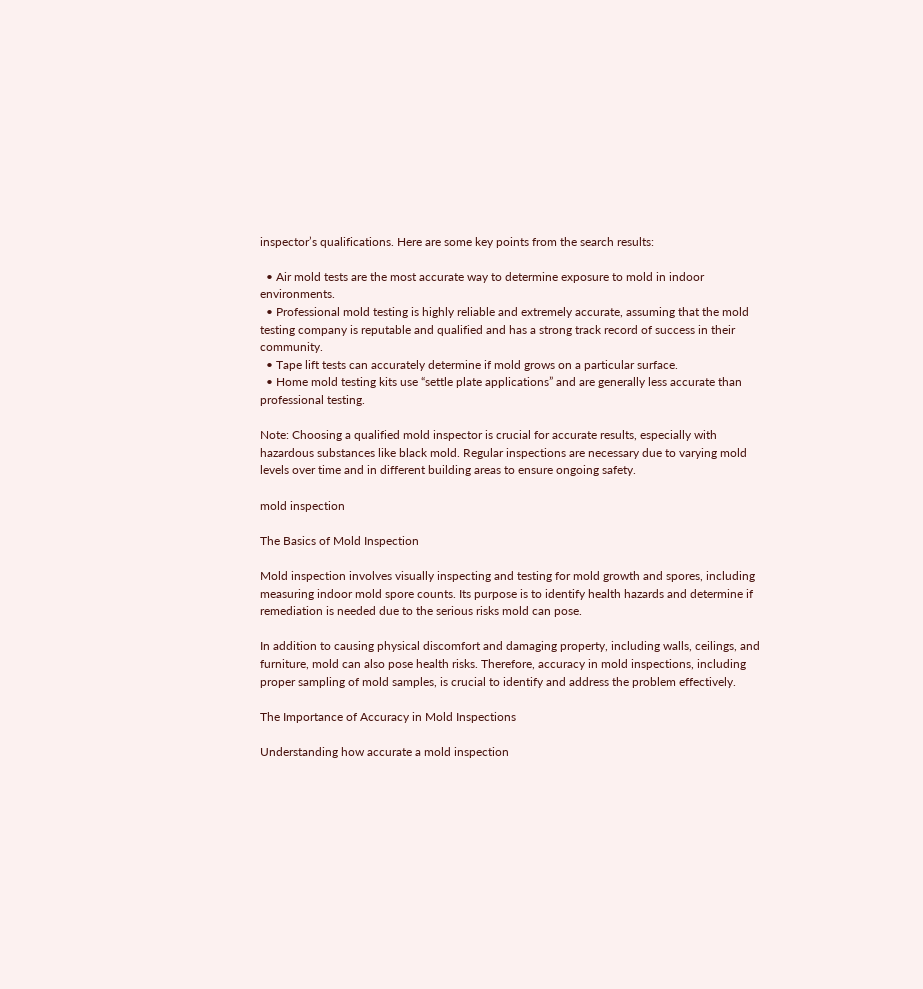inspector’s qualifications. Here are some key points from the search results:

  • Air mold tests are the most accurate way to determine exposure to mold in indoor environments.
  • Professional mold testing is highly reliable and extremely accurate, assuming that the mold testing company is reputable and qualified and has a strong track record of success in their community.
  • Tape lift tests can accurately determine if mold grows on a particular surface.
  • Home mold testing kits use “settle plate applications” and are generally less accurate than professional testing.

Note: Choosing a qualified mold inspector is crucial for accurate results, especially with hazardous substances like black mold. Regular inspections are necessary due to varying mold levels over time and in different building areas to ensure ongoing safety.

mold inspection

The Basics of Mold Inspection

Mold inspection involves visually inspecting and testing for mold growth and spores, including measuring indoor mold spore counts. Its purpose is to identify health hazards and determine if remediation is needed due to the serious risks mold can pose.

In addition to causing physical discomfort and damaging property, including walls, ceilings, and furniture, mold can also pose health risks. Therefore, accuracy in mold inspections, including proper sampling of mold samples, is crucial to identify and address the problem effectively.

The Importance of Accuracy in Mold Inspections

Understanding how accurate a mold inspection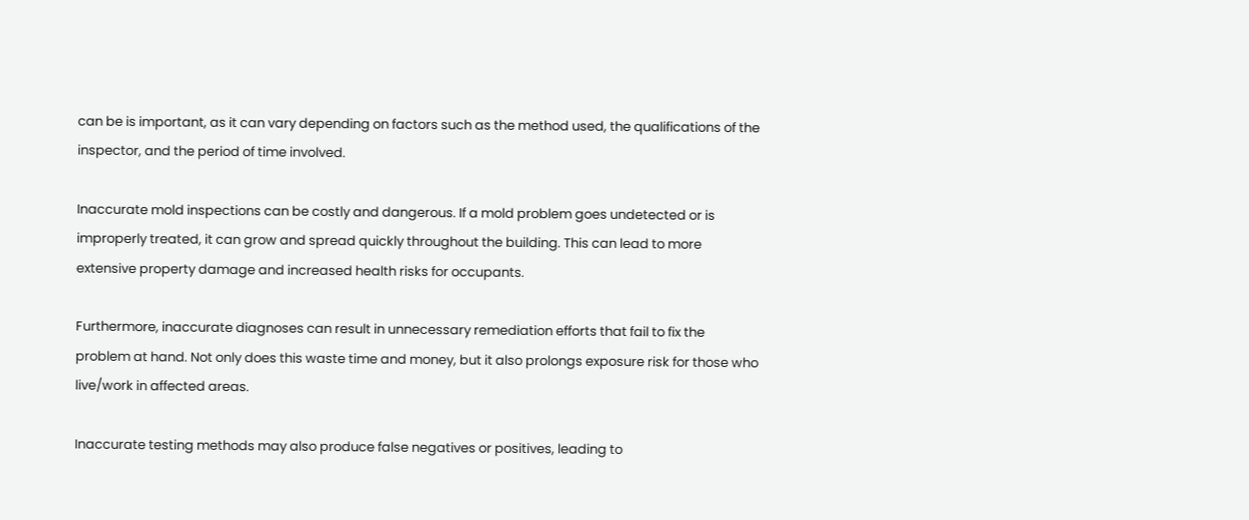can be is important, as it can vary depending on factors such as the method used, the qualifications of the inspector, and the period of time involved.

Inaccurate mold inspections can be costly and dangerous. If a mold problem goes undetected or is improperly treated, it can grow and spread quickly throughout the building. This can lead to more extensive property damage and increased health risks for occupants.

Furthermore, inaccurate diagnoses can result in unnecessary remediation efforts that fail to fix the problem at hand. Not only does this waste time and money, but it also prolongs exposure risk for those who live/work in affected areas.

Inaccurate testing methods may also produce false negatives or positives, leading to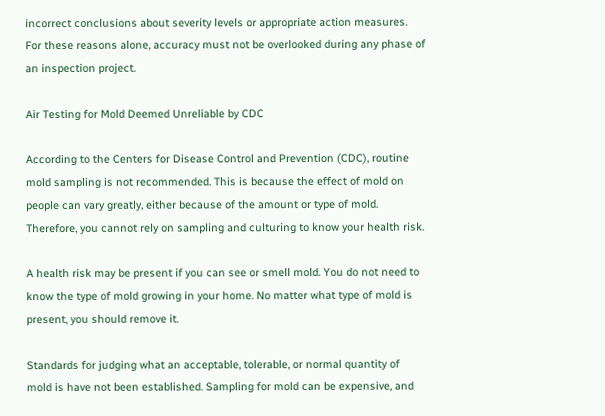incorrect conclusions about severity levels or appropriate action measures. For these reasons alone, accuracy must not be overlooked during any phase of an inspection project.

Air Testing for Mold Deemed Unreliable by CDC

According to the Centers for Disease Control and Prevention (CDC), routine mold sampling is not recommended. This is because the effect of mold on people can vary greatly, either because of the amount or type of mold. Therefore, you cannot rely on sampling and culturing to know your health risk.

A health risk may be present if you can see or smell mold. You do not need to know the type of mold growing in your home. No matter what type of mold is present, you should remove it.

Standards for judging what an acceptable, tolerable, or normal quantity of mold is have not been established. Sampling for mold can be expensive, and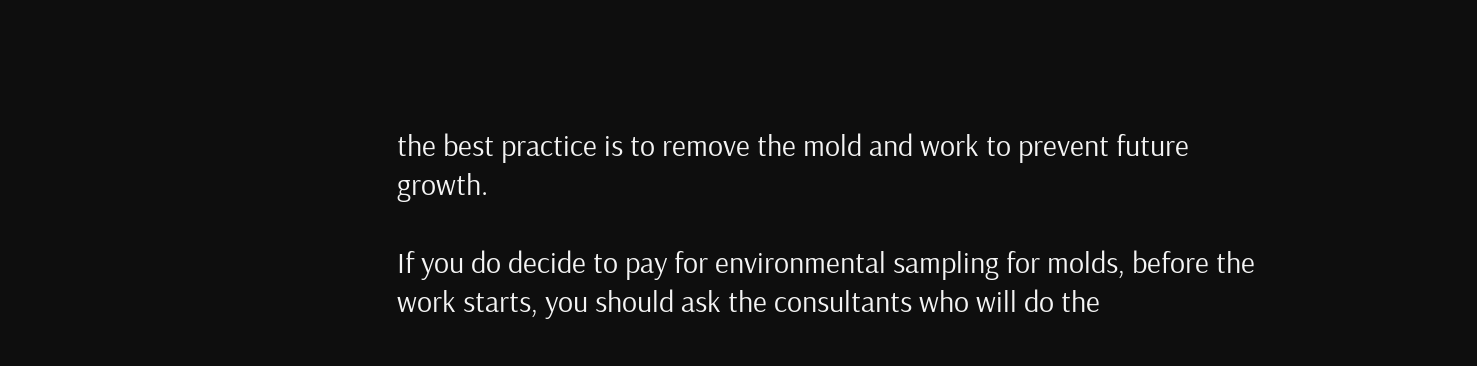the best practice is to remove the mold and work to prevent future growth.

If you do decide to pay for environmental sampling for molds, before the work starts, you should ask the consultants who will do the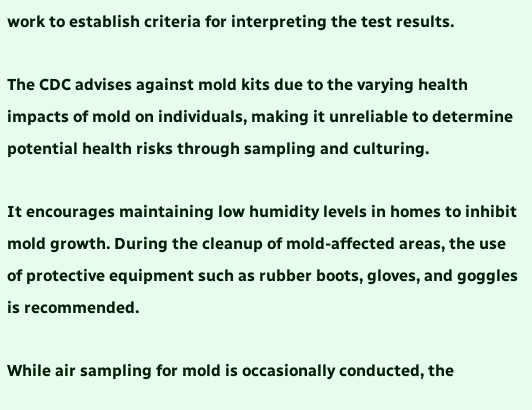work to establish criteria for interpreting the test results.

The CDC advises against mold kits due to the varying health impacts of mold on individuals, making it unreliable to determine potential health risks through sampling and culturing.

It encourages maintaining low humidity levels in homes to inhibit mold growth. During the cleanup of mold-affected areas, the use of protective equipment such as rubber boots, gloves, and goggles is recommended.

While air sampling for mold is occasionally conducted, the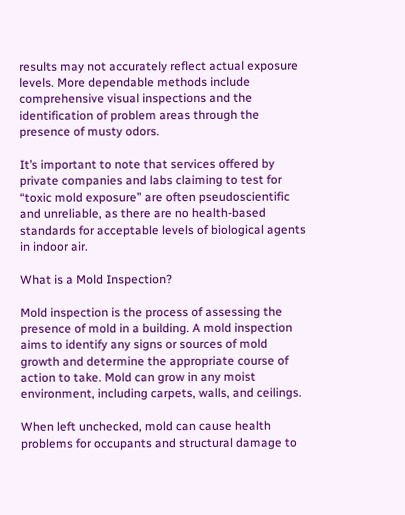results may not accurately reflect actual exposure levels. More dependable methods include comprehensive visual inspections and the identification of problem areas through the presence of musty odors.

It’s important to note that services offered by private companies and labs claiming to test for “toxic mold exposure” are often pseudoscientific and unreliable, as there are no health-based standards for acceptable levels of biological agents in indoor air.

What is a Mold Inspection?

Mold inspection is the process of assessing the presence of mold in a building. A mold inspection aims to identify any signs or sources of mold growth and determine the appropriate course of action to take. Mold can grow in any moist environment, including carpets, walls, and ceilings.

When left unchecked, mold can cause health problems for occupants and structural damage to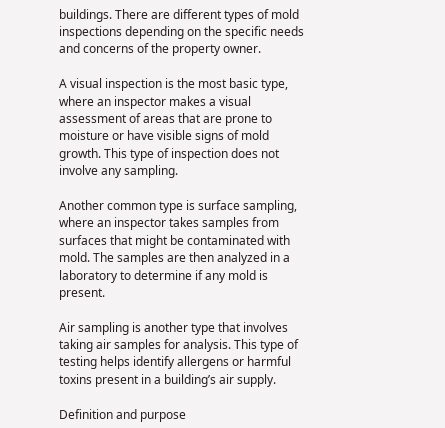buildings. There are different types of mold inspections depending on the specific needs and concerns of the property owner.

A visual inspection is the most basic type, where an inspector makes a visual assessment of areas that are prone to moisture or have visible signs of mold growth. This type of inspection does not involve any sampling.

Another common type is surface sampling, where an inspector takes samples from surfaces that might be contaminated with mold. The samples are then analyzed in a laboratory to determine if any mold is present.

Air sampling is another type that involves taking air samples for analysis. This type of testing helps identify allergens or harmful toxins present in a building’s air supply.

Definition and purpose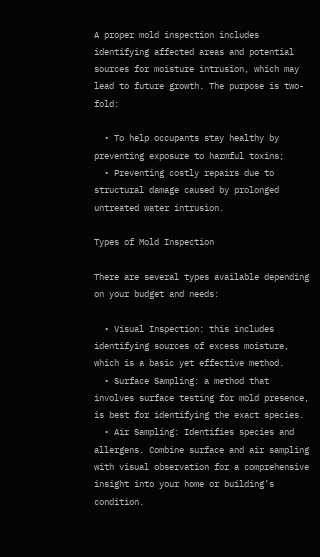A proper mold inspection includes identifying affected areas and potential sources for moisture intrusion, which may lead to future growth. The purpose is two-fold:

  • To help occupants stay healthy by preventing exposure to harmful toxins;
  • Preventing costly repairs due to structural damage caused by prolonged untreated water intrusion.

Types of Mold Inspection

There are several types available depending on your budget and needs:

  • Visual Inspection: this includes identifying sources of excess moisture, which is a basic yet effective method.
  • Surface Sampling: a method that involves surface testing for mold presence, is best for identifying the exact species.
  • Air Sampling: Identifies species and allergens. Combine surface and air sampling with visual observation for a comprehensive insight into your home or building’s condition.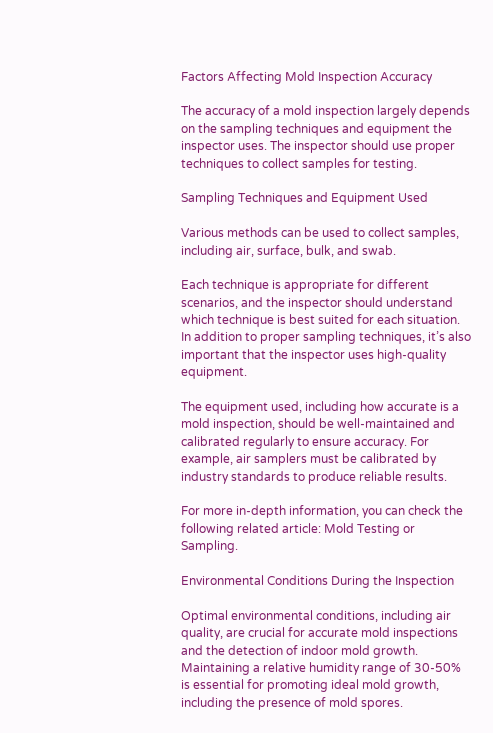Factors Affecting Mold Inspection Accuracy

The accuracy of a mold inspection largely depends on the sampling techniques and equipment the inspector uses. The inspector should use proper techniques to collect samples for testing.

Sampling Techniques and Equipment Used

Various methods can be used to collect samples, including air, surface, bulk, and swab.

Each technique is appropriate for different scenarios, and the inspector should understand which technique is best suited for each situation. In addition to proper sampling techniques, it’s also important that the inspector uses high-quality equipment.

The equipment used, including how accurate is a mold inspection, should be well-maintained and calibrated regularly to ensure accuracy. For example, air samplers must be calibrated by industry standards to produce reliable results.

For more in-depth information, you can check the following related article: Mold Testing or Sampling.

Environmental Conditions During the Inspection

Optimal environmental conditions, including air quality, are crucial for accurate mold inspections and the detection of indoor mold growth. Maintaining a relative humidity range of 30-50% is essential for promoting ideal mold growth, including the presence of mold spores.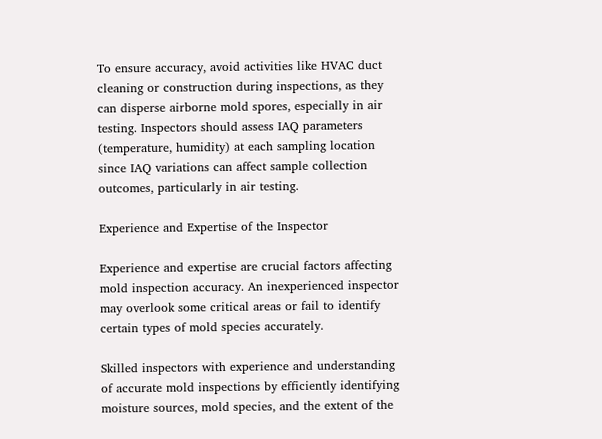To ensure accuracy, avoid activities like HVAC duct cleaning or construction during inspections, as they can disperse airborne mold spores, especially in air testing. Inspectors should assess IAQ parameters (temperature, humidity) at each sampling location since IAQ variations can affect sample collection outcomes, particularly in air testing.

Experience and Expertise of the Inspector

Experience and expertise are crucial factors affecting mold inspection accuracy. An inexperienced inspector may overlook some critical areas or fail to identify certain types of mold species accurately.

Skilled inspectors with experience and understanding of accurate mold inspections by efficiently identifying moisture sources, mold species, and the extent of the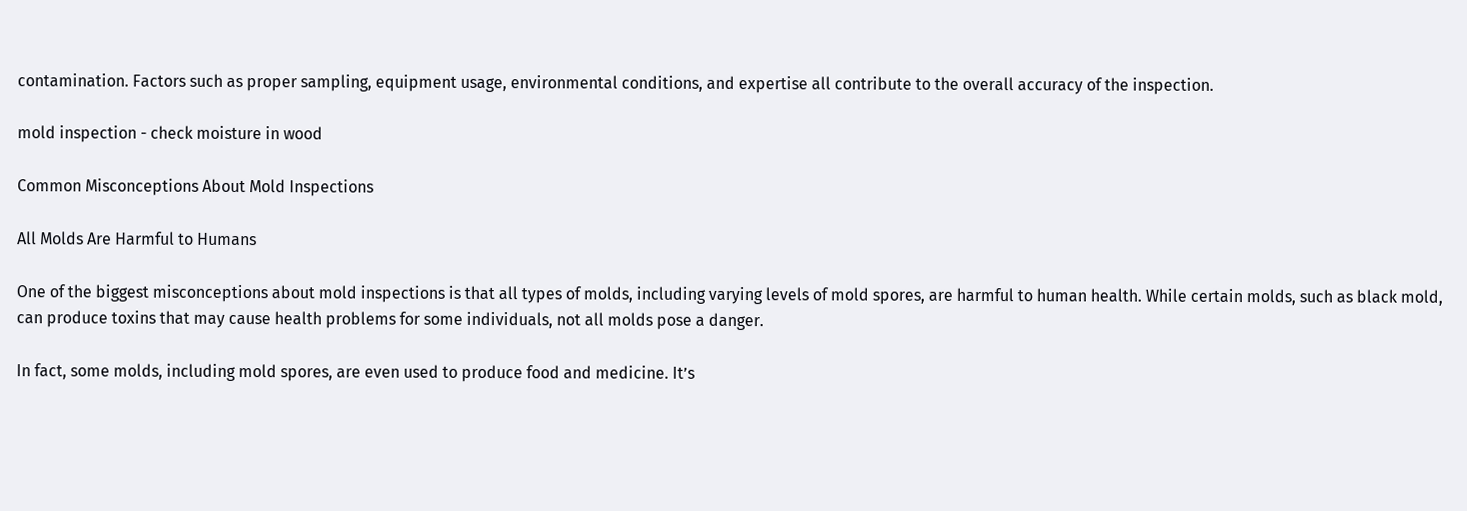contamination. Factors such as proper sampling, equipment usage, environmental conditions, and expertise all contribute to the overall accuracy of the inspection.

mold inspection - check moisture in wood

Common Misconceptions About Mold Inspections

All Molds Are Harmful to Humans

One of the biggest misconceptions about mold inspections is that all types of molds, including varying levels of mold spores, are harmful to human health. While certain molds, such as black mold, can produce toxins that may cause health problems for some individuals, not all molds pose a danger.

In fact, some molds, including mold spores, are even used to produce food and medicine. It’s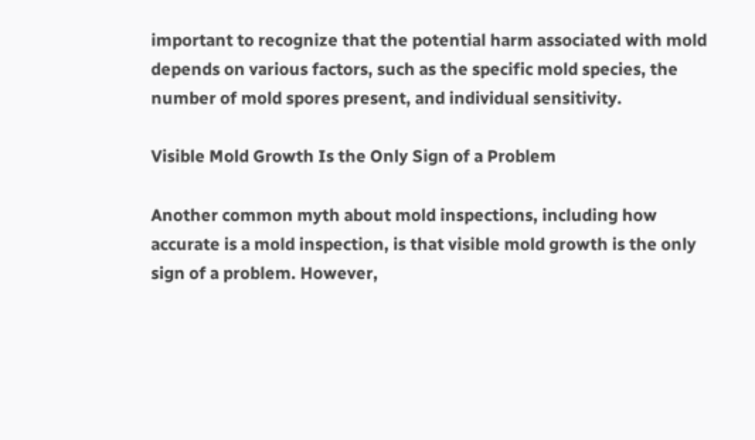important to recognize that the potential harm associated with mold depends on various factors, such as the specific mold species, the number of mold spores present, and individual sensitivity.

Visible Mold Growth Is the Only Sign of a Problem

Another common myth about mold inspections, including how accurate is a mold inspection, is that visible mold growth is the only sign of a problem. However,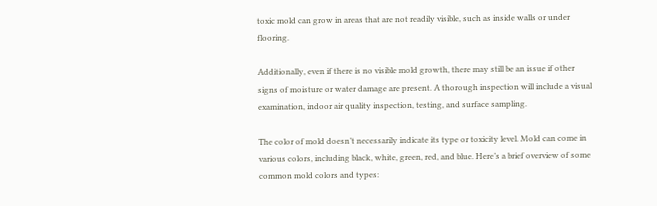toxic mold can grow in areas that are not readily visible, such as inside walls or under flooring.

Additionally, even if there is no visible mold growth, there may still be an issue if other signs of moisture or water damage are present. A thorough inspection will include a visual examination, indoor air quality inspection, testing, and surface sampling.

The color of mold doesn’t necessarily indicate its type or toxicity level. Mold can come in various colors, including black, white, green, red, and blue. Here’s a brief overview of some common mold colors and types: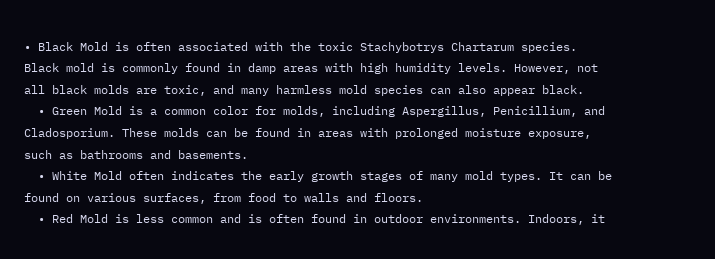• Black Mold is often associated with the toxic Stachybotrys Chartarum species. Black mold is commonly found in damp areas with high humidity levels. However, not all black molds are toxic, and many harmless mold species can also appear black.
  • Green Mold is a common color for molds, including Aspergillus, Penicillium, and Cladosporium. These molds can be found in areas with prolonged moisture exposure, such as bathrooms and basements.
  • White Mold often indicates the early growth stages of many mold types. It can be found on various surfaces, from food to walls and floors.
  • Red Mold is less common and is often found in outdoor environments. Indoors, it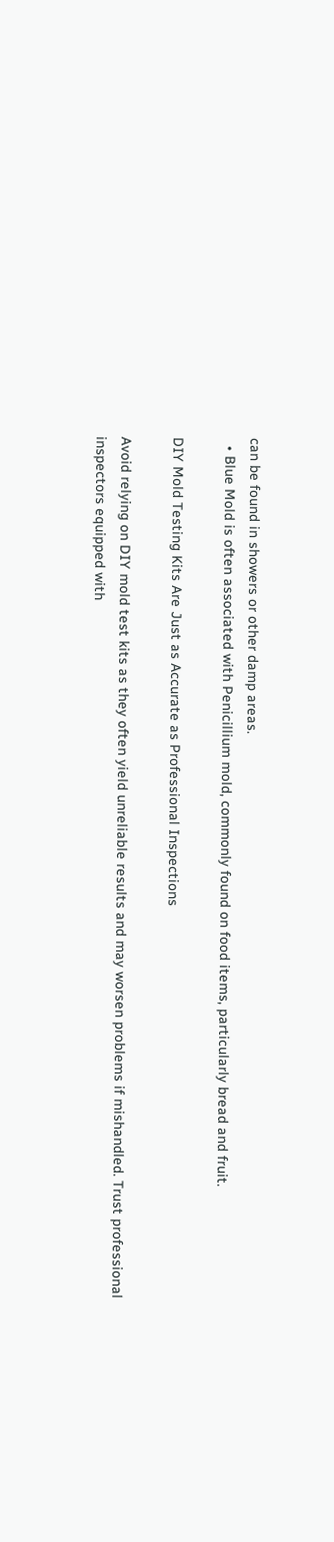can be found in showers or other damp areas.
  • Blue Mold is often associated with Penicillium mold, commonly found on food items, particularly bread and fruit.

DIY Mold Testing Kits Are Just as Accurate as Professional Inspections

Avoid relying on DIY mold test kits as they often yield unreliable results and may worsen problems if mishandled. Trust professional inspectors equipped with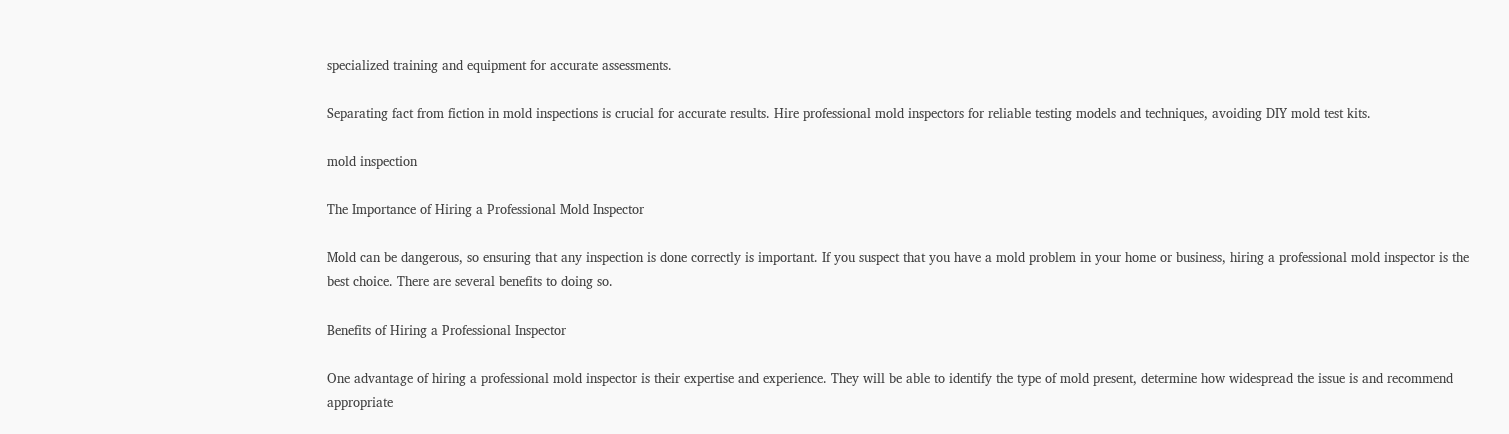specialized training and equipment for accurate assessments.

Separating fact from fiction in mold inspections is crucial for accurate results. Hire professional mold inspectors for reliable testing models and techniques, avoiding DIY mold test kits.

mold inspection

The Importance of Hiring a Professional Mold Inspector

Mold can be dangerous, so ensuring that any inspection is done correctly is important. If you suspect that you have a mold problem in your home or business, hiring a professional mold inspector is the best choice. There are several benefits to doing so.

Benefits of Hiring a Professional Inspector

One advantage of hiring a professional mold inspector is their expertise and experience. They will be able to identify the type of mold present, determine how widespread the issue is and recommend appropriate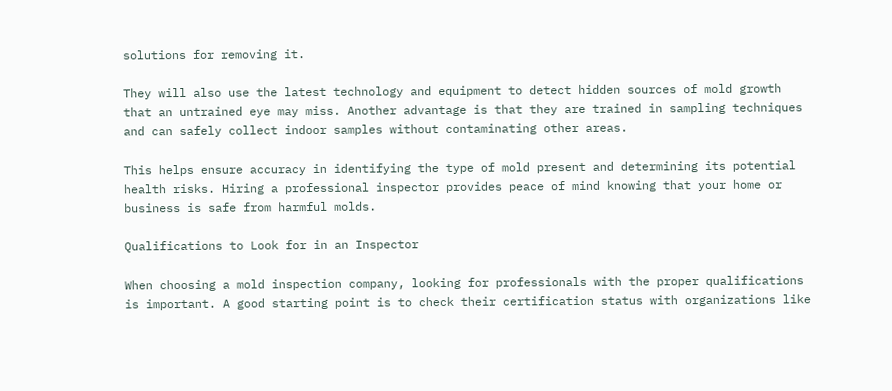solutions for removing it.

They will also use the latest technology and equipment to detect hidden sources of mold growth that an untrained eye may miss. Another advantage is that they are trained in sampling techniques and can safely collect indoor samples without contaminating other areas.

This helps ensure accuracy in identifying the type of mold present and determining its potential health risks. Hiring a professional inspector provides peace of mind knowing that your home or business is safe from harmful molds.

Qualifications to Look for in an Inspector

When choosing a mold inspection company, looking for professionals with the proper qualifications is important. A good starting point is to check their certification status with organizations like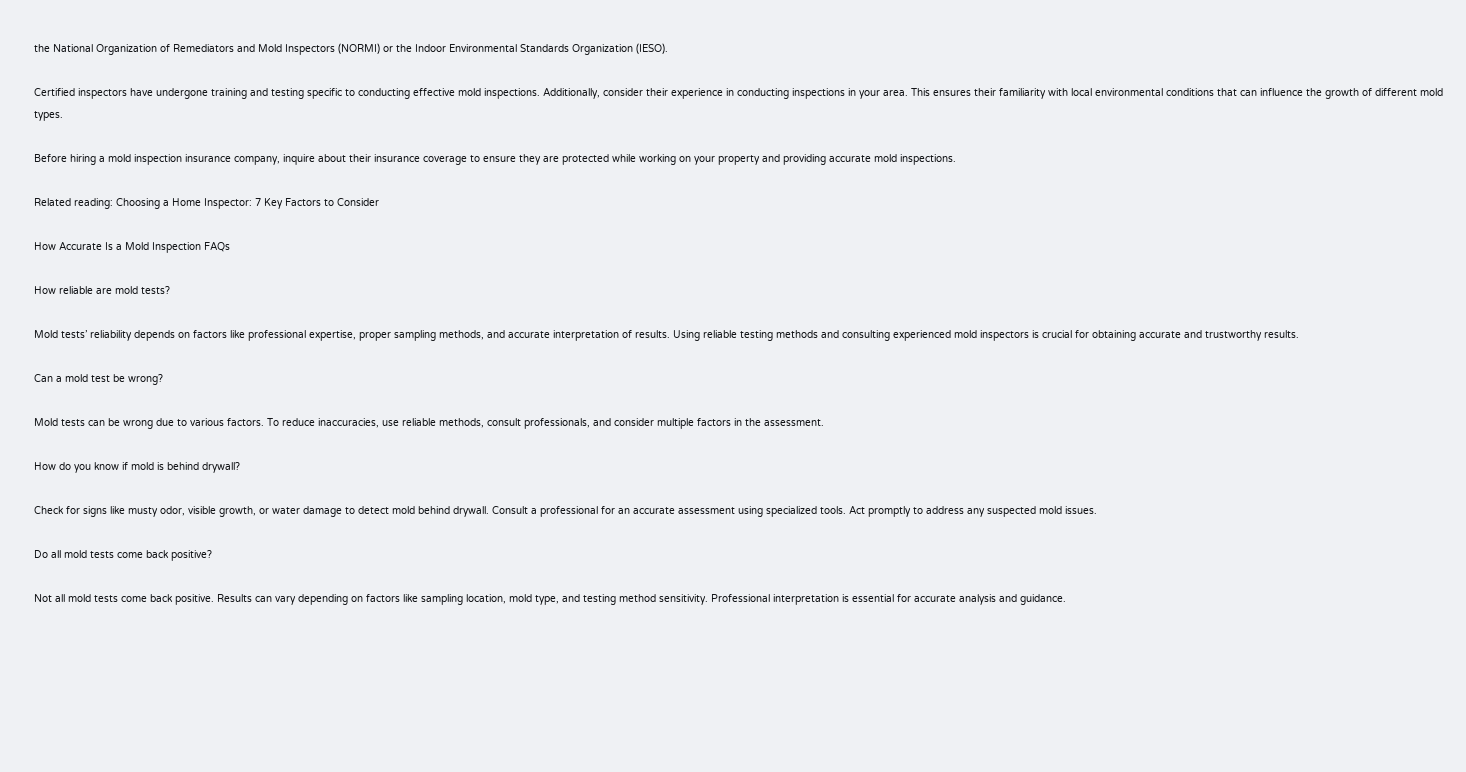the National Organization of Remediators and Mold Inspectors (NORMI) or the Indoor Environmental Standards Organization (IESO).

Certified inspectors have undergone training and testing specific to conducting effective mold inspections. Additionally, consider their experience in conducting inspections in your area. This ensures their familiarity with local environmental conditions that can influence the growth of different mold types.

Before hiring a mold inspection insurance company, inquire about their insurance coverage to ensure they are protected while working on your property and providing accurate mold inspections.

Related reading: Choosing a Home Inspector: 7 Key Factors to Consider

How Accurate Is a Mold Inspection FAQs

How reliable are mold tests?

Mold tests’ reliability depends on factors like professional expertise, proper sampling methods, and accurate interpretation of results. Using reliable testing methods and consulting experienced mold inspectors is crucial for obtaining accurate and trustworthy results.

Can a mold test be wrong?

Mold tests can be wrong due to various factors. To reduce inaccuracies, use reliable methods, consult professionals, and consider multiple factors in the assessment.

How do you know if mold is behind drywall?

Check for signs like musty odor, visible growth, or water damage to detect mold behind drywall. Consult a professional for an accurate assessment using specialized tools. Act promptly to address any suspected mold issues.

Do all mold tests come back positive?

Not all mold tests come back positive. Results can vary depending on factors like sampling location, mold type, and testing method sensitivity. Professional interpretation is essential for accurate analysis and guidance.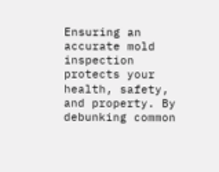Ensuring an accurate mold inspection protects your health, safety, and property. By debunking common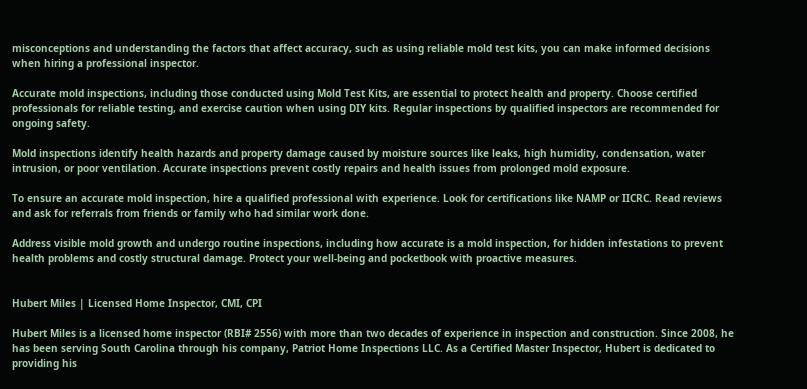misconceptions and understanding the factors that affect accuracy, such as using reliable mold test kits, you can make informed decisions when hiring a professional inspector.

Accurate mold inspections, including those conducted using Mold Test Kits, are essential to protect health and property. Choose certified professionals for reliable testing, and exercise caution when using DIY kits. Regular inspections by qualified inspectors are recommended for ongoing safety.

Mold inspections identify health hazards and property damage caused by moisture sources like leaks, high humidity, condensation, water intrusion, or poor ventilation. Accurate inspections prevent costly repairs and health issues from prolonged mold exposure.

To ensure an accurate mold inspection, hire a qualified professional with experience. Look for certifications like NAMP or IICRC. Read reviews and ask for referrals from friends or family who had similar work done.

Address visible mold growth and undergo routine inspections, including how accurate is a mold inspection, for hidden infestations to prevent health problems and costly structural damage. Protect your well-being and pocketbook with proactive measures.


Hubert Miles | Licensed Home Inspector, CMI, CPI

Hubert Miles is a licensed home inspector (RBI# 2556) with more than two decades of experience in inspection and construction. Since 2008, he has been serving South Carolina through his company, Patriot Home Inspections LLC. As a Certified Master Inspector, Hubert is dedicated to providing his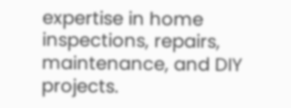expertise in home inspections, repairs, maintenance, and DIY projects.